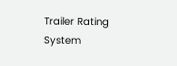Trailer Rating System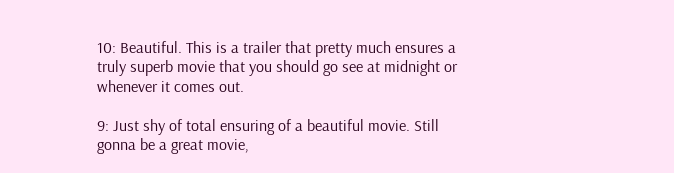10: Beautiful. This is a trailer that pretty much ensures a truly superb movie that you should go see at midnight or whenever it comes out.

9: Just shy of total ensuring of a beautiful movie. Still gonna be a great movie,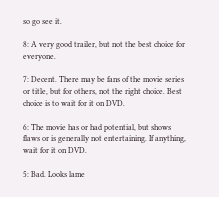so go see it.

8: A very good trailer, but not the best choice for everyone.

7: Decent. There may be fans of the movie series or title, but for others, not the right choice. Best choice is to wait for it on DVD.

6: The movie has or had potential, but shows flaws or is generally not entertaining. If anything, wait for it on DVD.

5: Bad. Looks lame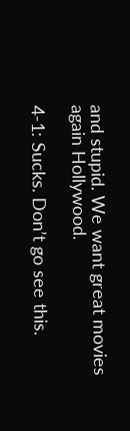and stupid. We want great movies again Hollywood.

4-1: Sucks. Don’t go see this.